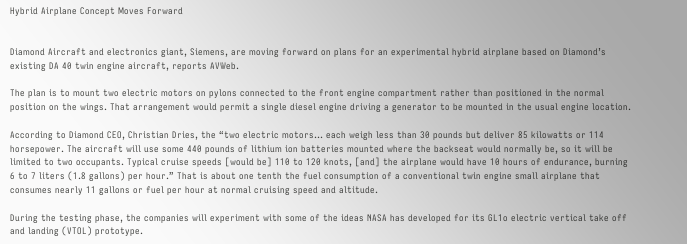Hybrid Airplane Concept Moves Forward


Diamond Aircraft and electronics giant, Siemens, are moving forward on plans for an experimental hybrid airplane based on Diamond’s existing DA 40 twin engine aircraft, reports AVWeb.

The plan is to mount two electric motors on pylons connected to the front engine compartment rather than positioned in the normal position on the wings. That arrangement would permit a single diesel engine driving a generator to be mounted in the usual engine location.

According to Diamond CEO, Christian Dries, the “two electric motors… each weigh less than 30 pounds but deliver 85 kilowatts or 114 horsepower. The aircraft will use some 440 pounds of lithium ion batteries mounted where the backseat would normally be, so it will be limited to two occupants. Typical cruise speeds [would be] 110 to 120 knots, [and] the airplane would have 10 hours of endurance, burning 6 to 7 liters (1.8 gallons) per hour.” That is about one tenth the fuel consumption of a conventional twin engine small airplane that consumes nearly 11 gallons or fuel per hour at normal cruising speed and altitude.

During the testing phase, the companies will experiment with some of the ideas NASA has developed for its GL1o electric vertical take off and landing (VTOL) prototype.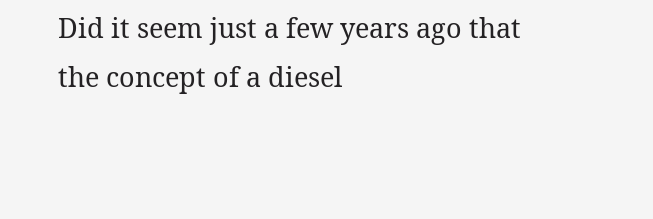Did it seem just a few years ago that the concept of a diesel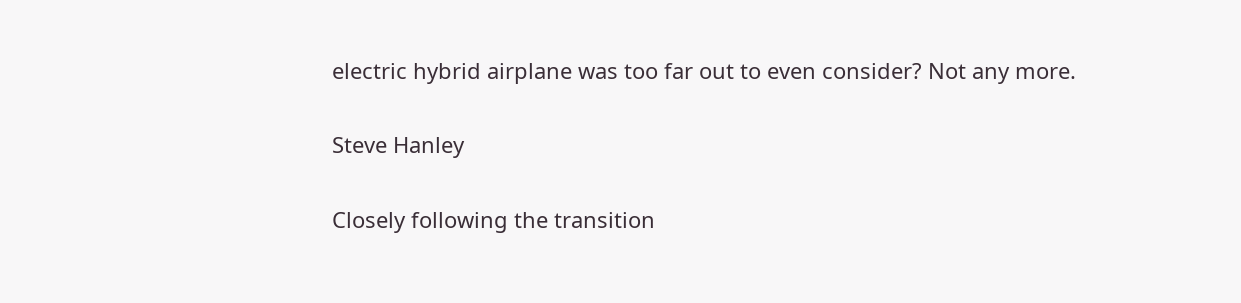electric hybrid airplane was too far out to even consider? Not any more.

Steve Hanley

Closely following the transition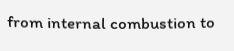from internal combustion to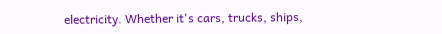electricity. Whether it's cars, trucks, ships,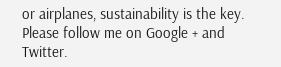or airplanes, sustainability is the key. Please follow me on Google + and Twitter.